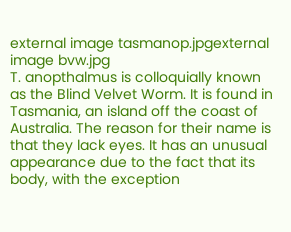external image tasmanop.jpgexternal image bvw.jpg
T. anopthalmus is colloquially known as the Blind Velvet Worm. It is found in Tasmania, an island off the coast of Australia. The reason for their name is that they lack eyes. It has an unusual appearance due to the fact that its body, with the exception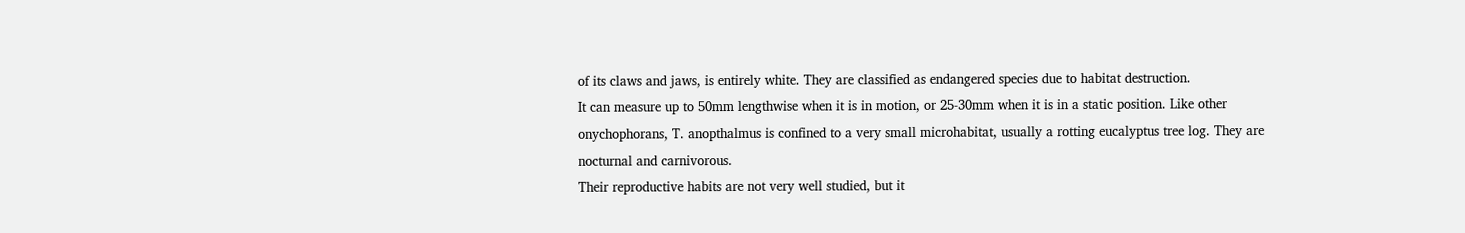of its claws and jaws, is entirely white. They are classified as endangered species due to habitat destruction.
It can measure up to 50mm lengthwise when it is in motion, or 25-30mm when it is in a static position. Like other onychophorans, T. anopthalmus is confined to a very small microhabitat, usually a rotting eucalyptus tree log. They are nocturnal and carnivorous.
Their reproductive habits are not very well studied, but it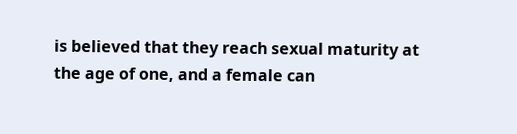is believed that they reach sexual maturity at the age of one, and a female can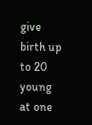give birth up to 20 young at one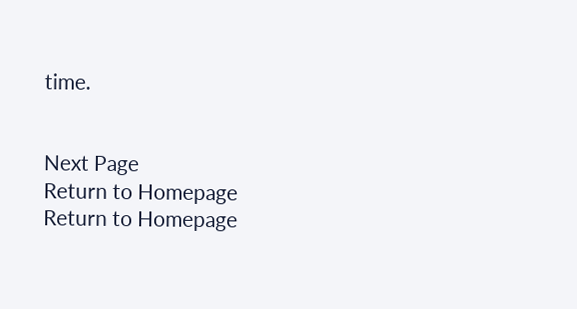time.


Next Page
Return to Homepage
Return to Homepage